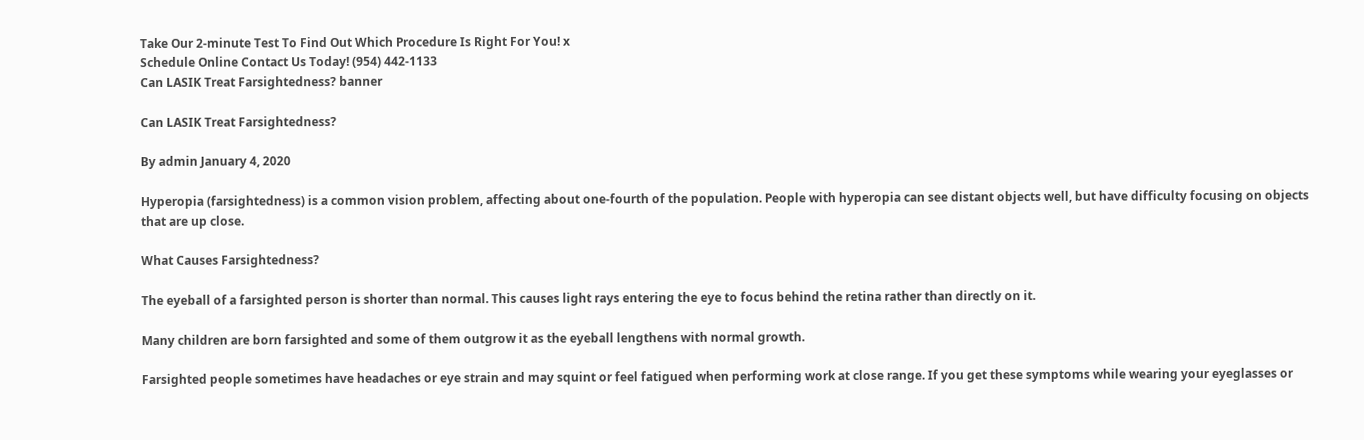Take Our 2-minute Test To Find Out Which Procedure Is Right For You! x
Schedule Online Contact Us Today! (954) 442-1133
Can LASIK Treat Farsightedness? banner

Can LASIK Treat Farsightedness?

By admin January 4, 2020

Hyperopia (farsightedness) is a common vision problem, affecting about one-fourth of the population. People with hyperopia can see distant objects well, but have difficulty focusing on objects that are up close.

What Causes Farsightedness?

The eyeball of a farsighted person is shorter than normal. This causes light rays entering the eye to focus behind the retina rather than directly on it.

Many children are born farsighted and some of them outgrow it as the eyeball lengthens with normal growth.

Farsighted people sometimes have headaches or eye strain and may squint or feel fatigued when performing work at close range. If you get these symptoms while wearing your eyeglasses or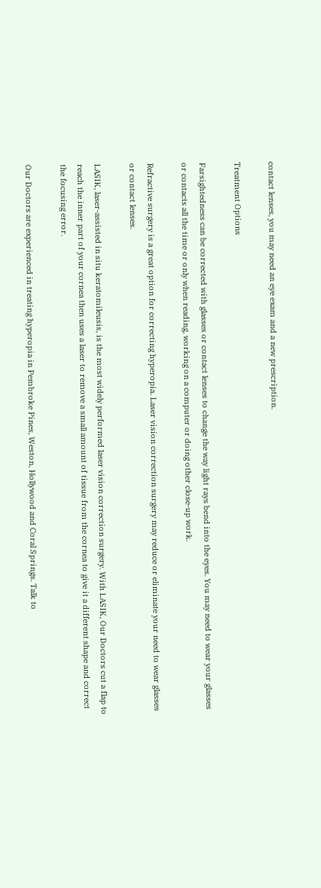contact lenses, you may need an eye exam and a new prescription.

Treatment Options

Farsightedness can be corrected with glasses or contact lenses to change the way light rays bend into the eyes. You may need to wear your glasses or contacts all the time or only when reading, working on a computer or doing other close-up work.

Refractive surgery is a great option for correcting hyperopia. Laser vision correction surgery may reduce or eliminate your need to wear glasses or contact lenses.

LASIK, laser-assisted in situ keratomileusis, is the most widely performed laser vision correction surgery. With LASIK, Our Doctors cut a flap to reach the inner part of your cornea then uses a laser to remove a small amount of tissue from the cornea to give it a different shape and correct the focusing error.

Our Doctors are experienced in treating hyperopia in Pembroke Pines, Weston, Hollywood and Coral Springs. Talk to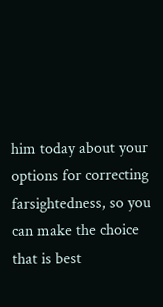him today about your options for correcting farsightedness, so you can make the choice that is best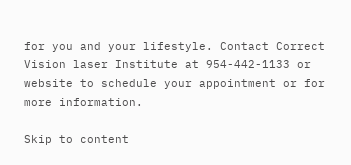for you and your lifestyle. Contact Correct Vision laser Institute at 954-442-1133 or website to schedule your appointment or for more information.

Skip to content